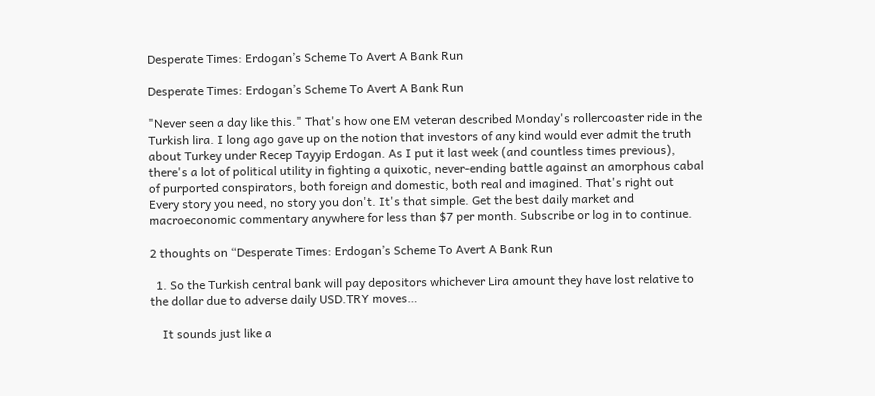Desperate Times: Erdogan’s Scheme To Avert A Bank Run

Desperate Times: Erdogan’s Scheme To Avert A Bank Run

"Never seen a day like this." That's how one EM veteran described Monday's rollercoaster ride in the Turkish lira. I long ago gave up on the notion that investors of any kind would ever admit the truth about Turkey under Recep Tayyip Erdogan. As I put it last week (and countless times previous), there's a lot of political utility in fighting a quixotic, never-ending battle against an amorphous cabal of purported conspirators, both foreign and domestic, both real and imagined. That's right out
Every story you need, no story you don't. It's that simple. Get the best daily market and macroeconomic commentary anywhere for less than $7 per month. Subscribe or log in to continue.

2 thoughts on “Desperate Times: Erdogan’s Scheme To Avert A Bank Run

  1. So the Turkish central bank will pay depositors whichever Lira amount they have lost relative to the dollar due to adverse daily USD.TRY moves…

    It sounds just like a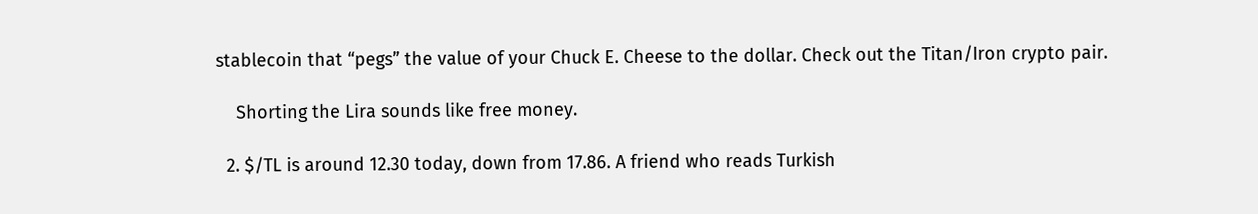stablecoin that “pegs” the value of your Chuck E. Cheese to the dollar. Check out the Titan/Iron crypto pair.

    Shorting the Lira sounds like free money.

  2. $/TL is around 12.30 today, down from 17.86. A friend who reads Turkish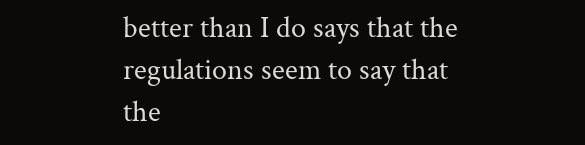better than I do says that the regulations seem to say that the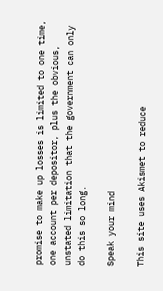promise to make up losses is limited to one time, one account per depositor, plus the obvious, unstated limitation that the government can only do this so long.

Speak your mind

This site uses Akismet to reduce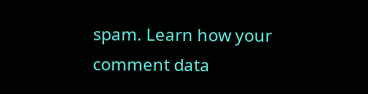spam. Learn how your comment data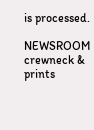is processed.

NEWSROOM crewneck & prints